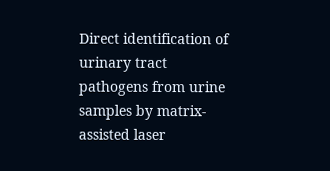Direct identification of urinary tract pathogens from urine samples by matrix-assisted laser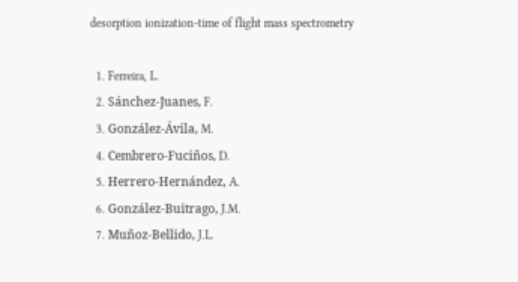desorption ionization-time of flight mass spectrometry

  1. Ferreira, L.
  2. Sánchez-Juanes, F.
  3. González-Ávila, M.
  4. Cembrero-Fuciños, D.
  5. Herrero-Hernández, A.
  6. González-Buitrago, J.M.
  7. Muñoz-Bellido, J.L.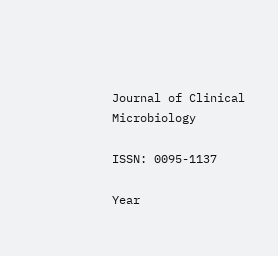Journal of Clinical Microbiology

ISSN: 0095-1137

Year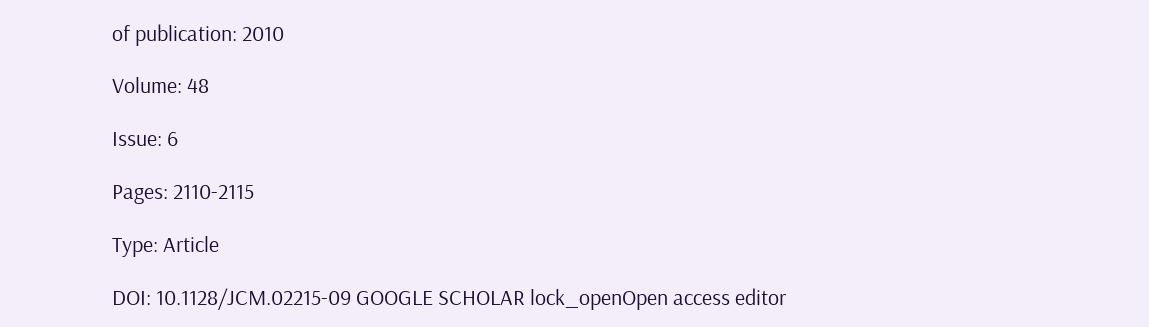of publication: 2010

Volume: 48

Issue: 6

Pages: 2110-2115

Type: Article

DOI: 10.1128/JCM.02215-09 GOOGLE SCHOLAR lock_openOpen access editor